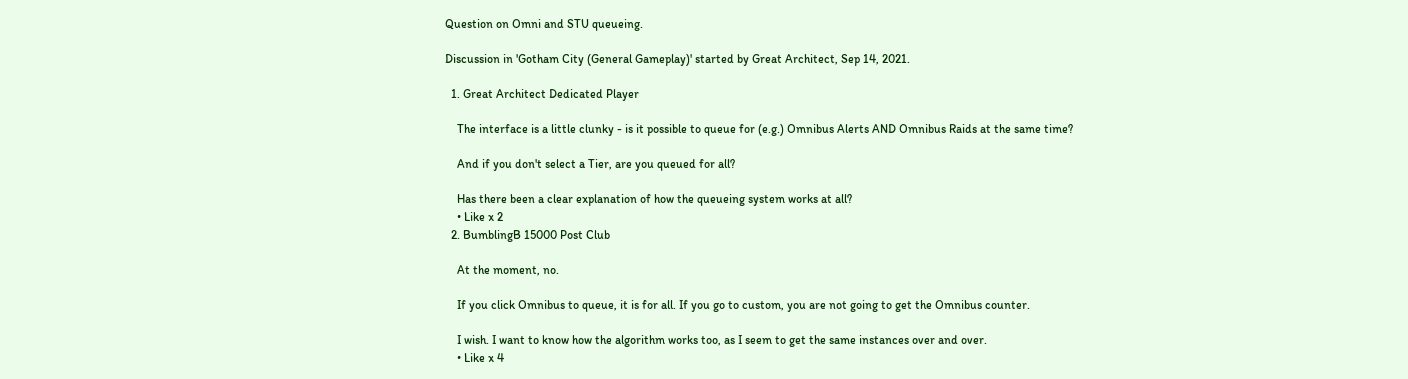Question on Omni and STU queueing.

Discussion in 'Gotham City (General Gameplay)' started by Great Architect, Sep 14, 2021.

  1. Great Architect Dedicated Player

    The interface is a little clunky - is it possible to queue for (e.g.) Omnibus Alerts AND Omnibus Raids at the same time?

    And if you don't select a Tier, are you queued for all?

    Has there been a clear explanation of how the queueing system works at all?
    • Like x 2
  2. BumblingB 15000 Post Club

    At the moment, no.

    If you click Omnibus to queue, it is for all. If you go to custom, you are not going to get the Omnibus counter.

    I wish. I want to know how the algorithm works too, as I seem to get the same instances over and over.
    • Like x 4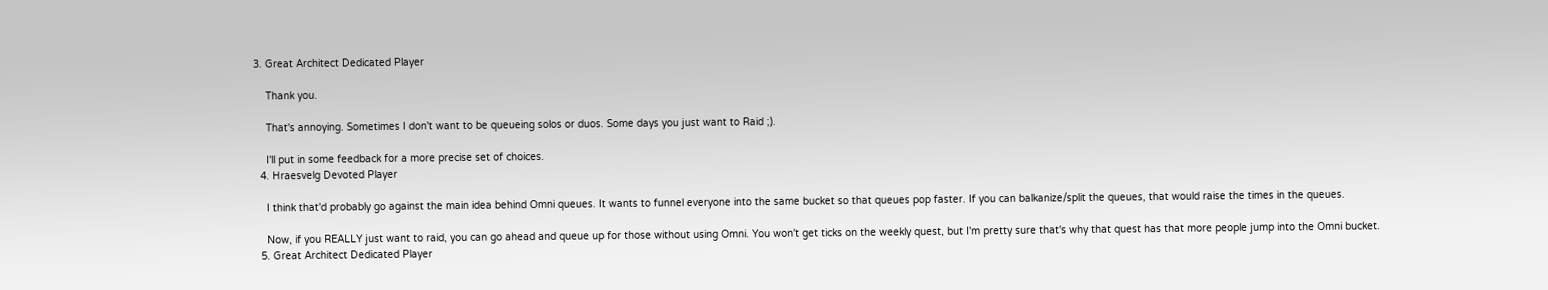3. Great Architect Dedicated Player

    Thank you.

    That's annoying. Sometimes I don't want to be queueing solos or duos. Some days you just want to Raid ;).

    I'll put in some feedback for a more precise set of choices.
  4. Hraesvelg Devoted Player

    I think that'd probably go against the main idea behind Omni queues. It wants to funnel everyone into the same bucket so that queues pop faster. If you can balkanize/split the queues, that would raise the times in the queues.

    Now, if you REALLY just want to raid, you can go ahead and queue up for those without using Omni. You won't get ticks on the weekly quest, but I'm pretty sure that's why that quest has that more people jump into the Omni bucket.
  5. Great Architect Dedicated Player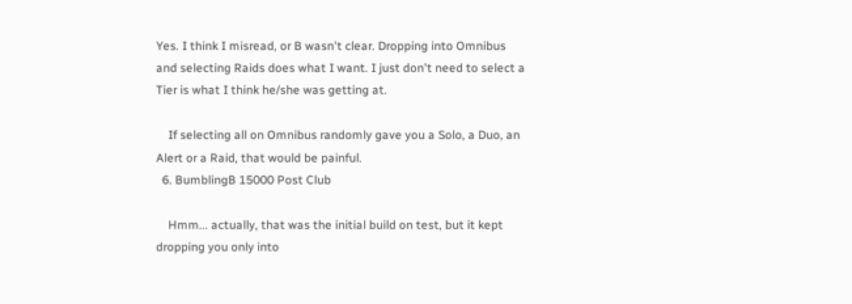Yes. I think I misread, or B wasn't clear. Dropping into Omnibus and selecting Raids does what I want. I just don't need to select a Tier is what I think he/she was getting at.

    If selecting all on Omnibus randomly gave you a Solo, a Duo, an Alert or a Raid, that would be painful.
  6. BumblingB 15000 Post Club

    Hmm... actually, that was the initial build on test, but it kept dropping you only into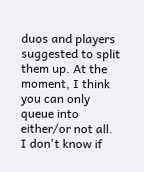duos and players suggested to split them up. At the moment, I think you can only queue into either/or not all. I don't know if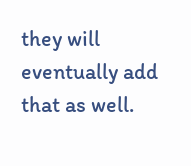they will eventually add that as well.